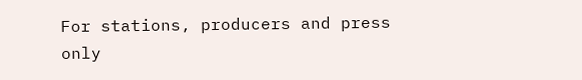For stations, producers and press only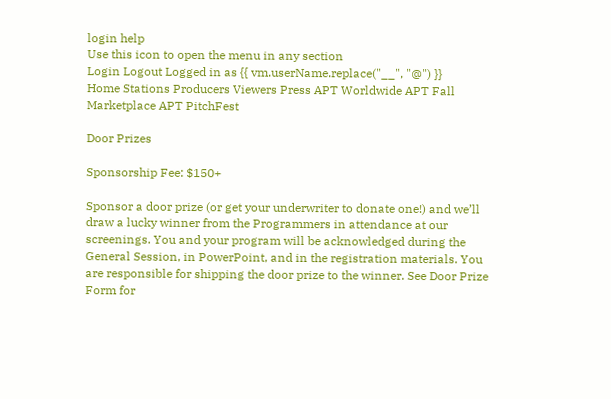login help
Use this icon to open the menu in any section
Login Logout Logged in as {{ vm.userName.replace("__", "@") }}
Home Stations Producers Viewers Press APT Worldwide APT Fall Marketplace APT PitchFest

Door Prizes

Sponsorship Fee: $150+

Sponsor a door prize (or get your underwriter to donate one!) and we’ll draw a lucky winner from the Programmers in attendance at our screenings. You and your program will be acknowledged during the General Session, in PowerPoint, and in the registration materials. You are responsible for shipping the door prize to the winner. See Door Prize Form for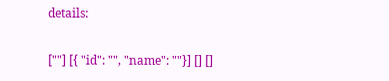details:

[""] [{ "id": "", "name": ""}] [] []